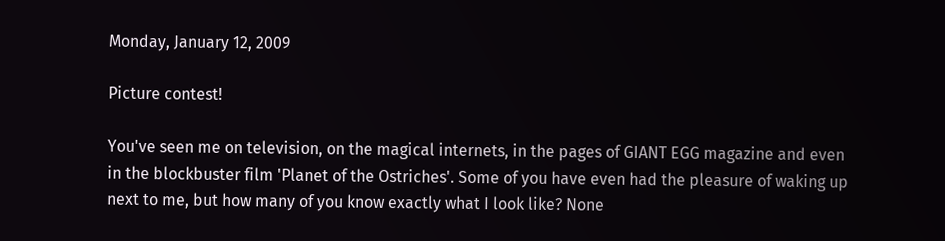Monday, January 12, 2009

Picture contest!

You've seen me on television, on the magical internets, in the pages of GIANT EGG magazine and even in the blockbuster film 'Planet of the Ostriches'. Some of you have even had the pleasure of waking up next to me, but how many of you know exactly what I look like? None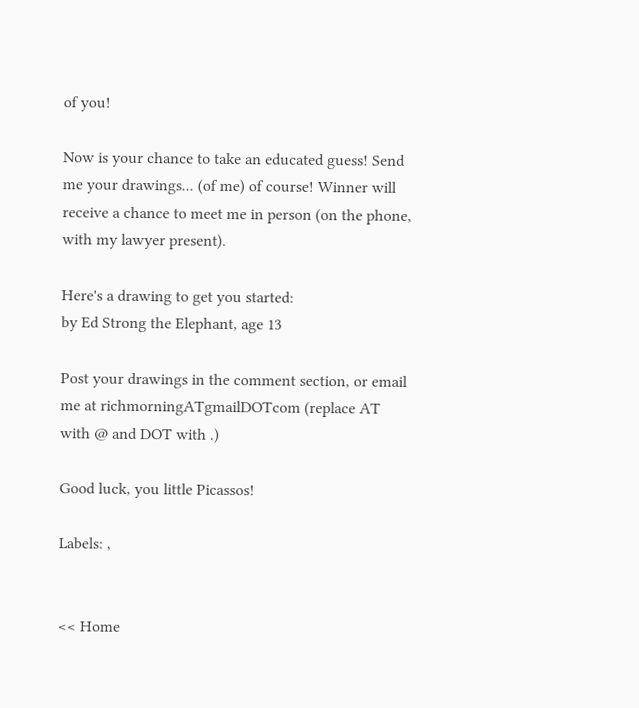of you!

Now is your chance to take an educated guess! Send me your drawings... (of me) of course! Winner will receive a chance to meet me in person (on the phone, with my lawyer present).

Here's a drawing to get you started:
by Ed Strong the Elephant, age 13

Post your drawings in the comment section, or email me at richmorningATgmailDOTcom (replace AT with @ and DOT with .)

Good luck, you little Picassos!

Labels: ,


<< Home